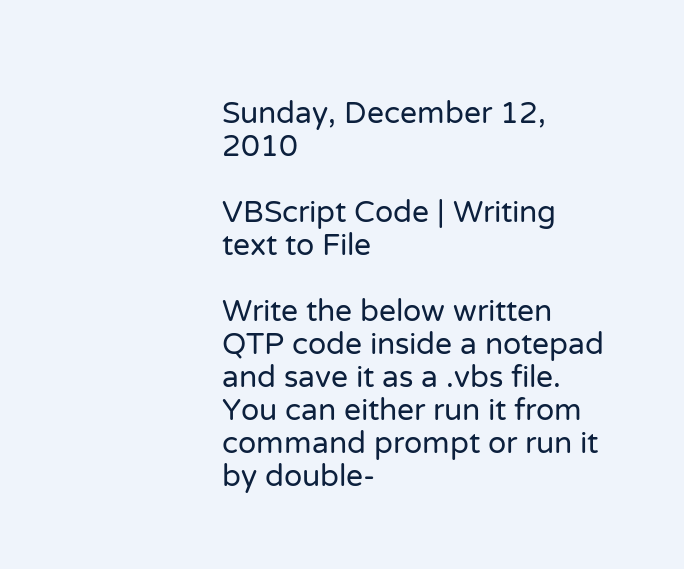Sunday, December 12, 2010

VBScript Code | Writing text to File

Write the below written QTP code inside a notepad and save it as a .vbs file. You can either run it from command prompt or run it by double-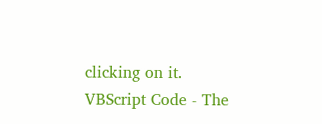clicking on it.
VBScript Code - The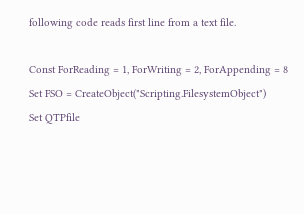following code reads first line from a text file.

Const ForReading = 1, ForWriting = 2, ForAppending = 8
Set FSO = CreateObject("Scripting.FilesystemObject")
Set QTPfile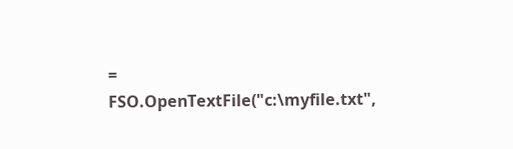= FSO.OpenTextFile("c:\myfile.txt",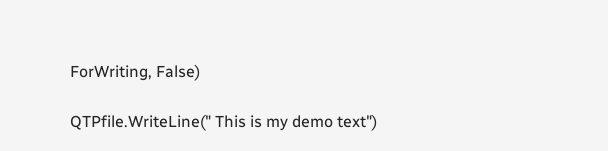ForWriting, False)

QTPfile.WriteLine(" This is my demo text")